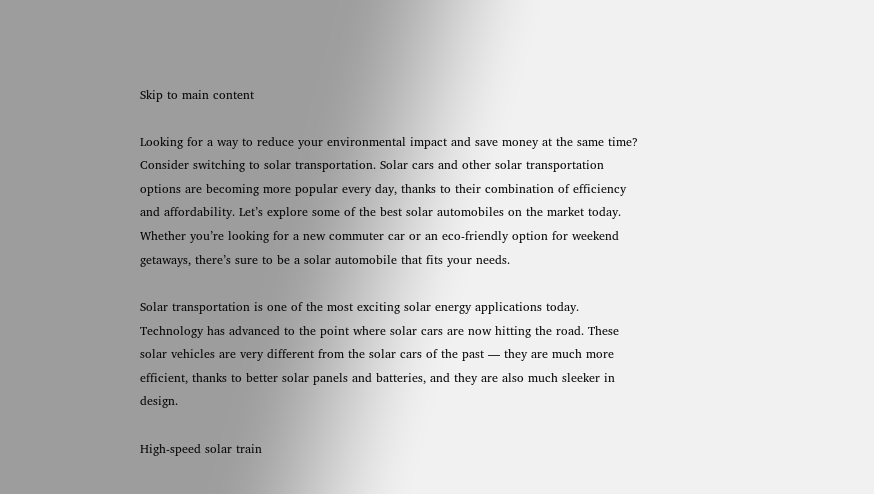Skip to main content

Looking for a way to reduce your environmental impact and save money at the same time? Consider switching to solar transportation. Solar cars and other solar transportation options are becoming more popular every day, thanks to their combination of efficiency and affordability. Let’s explore some of the best solar automobiles on the market today. Whether you’re looking for a new commuter car or an eco-friendly option for weekend getaways, there’s sure to be a solar automobile that fits your needs.

Solar transportation is one of the most exciting solar energy applications today. Technology has advanced to the point where solar cars are now hitting the road. These solar vehicles are very different from the solar cars of the past — they are much more efficient, thanks to better solar panels and batteries, and they are also much sleeker in design.

High-speed solar train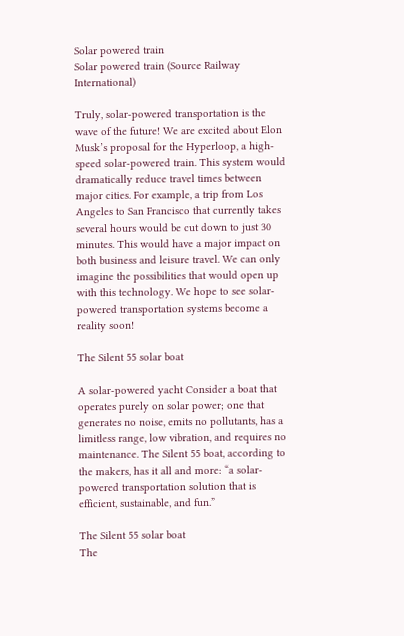Solar powered train
Solar powered train (Source Railway International)

Truly, solar-powered transportation is the wave of the future! We are excited about Elon Musk’s proposal for the Hyperloop, a high-speed solar-powered train. This system would dramatically reduce travel times between major cities. For example, a trip from Los Angeles to San Francisco that currently takes several hours would be cut down to just 30 minutes. This would have a major impact on both business and leisure travel. We can only imagine the possibilities that would open up with this technology. We hope to see solar-powered transportation systems become a reality soon!

The Silent 55 solar boat

A solar-powered yacht Consider a boat that operates purely on solar power; one that generates no noise, emits no pollutants, has a limitless range, low vibration, and requires no maintenance. The Silent 55 boat, according to the makers, has it all and more: “a solar-powered transportation solution that is efficient, sustainable, and fun.”

The Silent 55 solar boat
The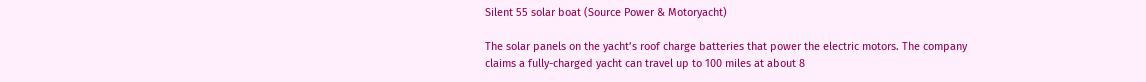Silent 55 solar boat (Source Power & Motoryacht)

The solar panels on the yacht’s roof charge batteries that power the electric motors. The company claims a fully-charged yacht can travel up to 100 miles at about 8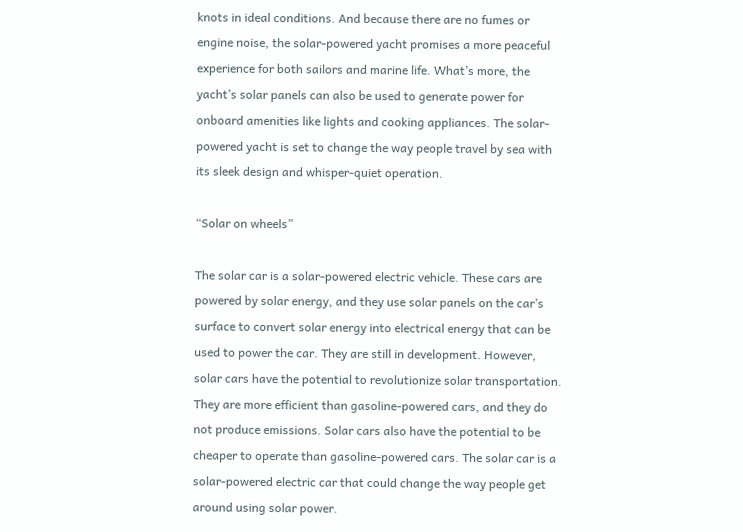knots in ideal conditions. And because there are no fumes or engine noise, the solar-powered yacht promises a more peaceful experience for both sailors and marine life. What’s more, the yacht’s solar panels can also be used to generate power for onboard amenities like lights and cooking appliances. The solar-powered yacht is set to change the way people travel by sea with its sleek design and whisper-quiet operation.

“Solar on wheels”

The solar car is a solar-powered electric vehicle. These cars are powered by solar energy, and they use solar panels on the car’s surface to convert solar energy into electrical energy that can be used to power the car. They are still in development. However, solar cars have the potential to revolutionize solar transportation. They are more efficient than gasoline-powered cars, and they do not produce emissions. Solar cars also have the potential to be cheaper to operate than gasoline-powered cars. The solar car is a solar-powered electric car that could change the way people get around using solar power.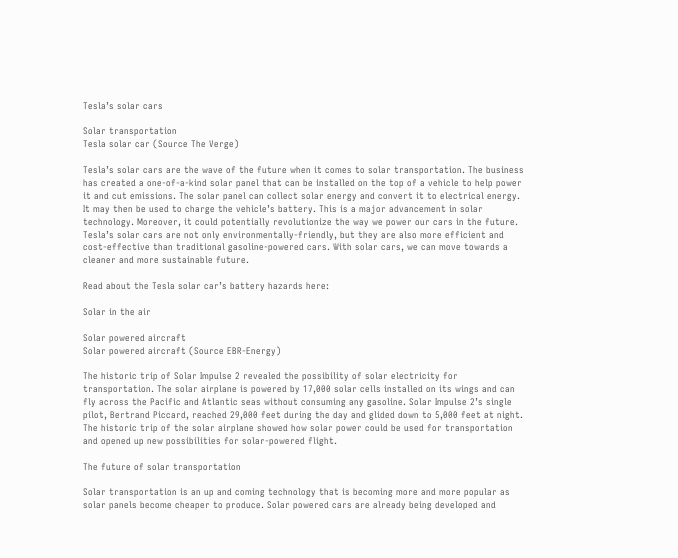Tesla’s solar cars

Solar transportation
Tesla solar car (Source The Verge)

Tesla’s solar cars are the wave of the future when it comes to solar transportation. The business has created a one-of-a-kind solar panel that can be installed on the top of a vehicle to help power it and cut emissions. The solar panel can collect solar energy and convert it to electrical energy. It may then be used to charge the vehicle’s battery. This is a major advancement in solar technology. Moreover, it could potentially revolutionize the way we power our cars in the future. Tesla’s solar cars are not only environmentally-friendly, but they are also more efficient and cost-effective than traditional gasoline-powered cars. With solar cars, we can move towards a cleaner and more sustainable future.

Read about the Tesla solar car’s battery hazards here:

Solar in the air

Solar powered aircraft
Solar powered aircraft (Source EBR-Energy)

The historic trip of Solar Impulse 2 revealed the possibility of solar electricity for transportation. The solar airplane is powered by 17,000 solar cells installed on its wings and can fly across the Pacific and Atlantic seas without consuming any gasoline. Solar Impulse 2’s single pilot, Bertrand Piccard, reached 29,000 feet during the day and glided down to 5,000 feet at night. The historic trip of the solar airplane showed how solar power could be used for transportation and opened up new possibilities for solar-powered flight.

The future of solar transportation

Solar transportation is an up and coming technology that is becoming more and more popular as solar panels become cheaper to produce. Solar powered cars are already being developed and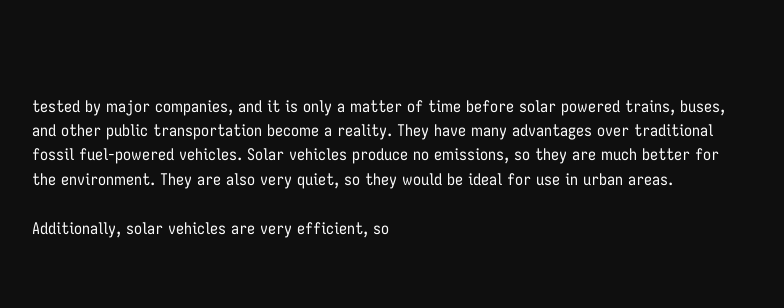tested by major companies, and it is only a matter of time before solar powered trains, buses, and other public transportation become a reality. They have many advantages over traditional fossil fuel-powered vehicles. Solar vehicles produce no emissions, so they are much better for the environment. They are also very quiet, so they would be ideal for use in urban areas.

Additionally, solar vehicles are very efficient, so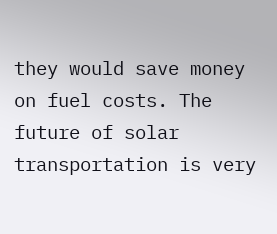they would save money on fuel costs. The future of solar transportation is very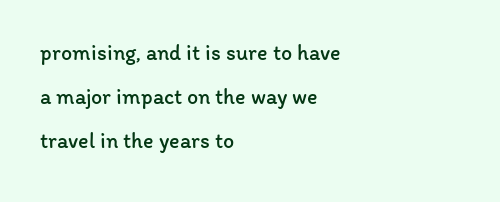promising, and it is sure to have a major impact on the way we travel in the years to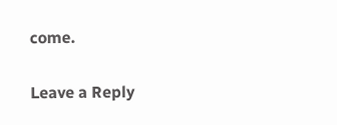come.

Leave a Reply